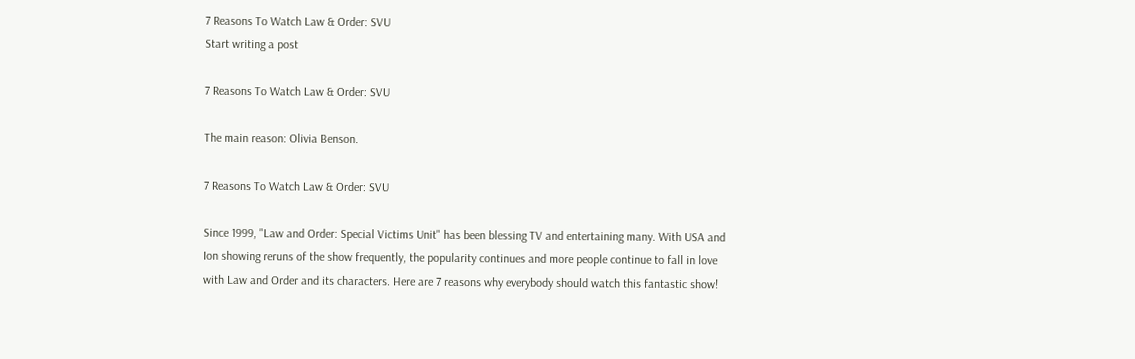7 Reasons To Watch Law & Order: SVU
Start writing a post

7 Reasons To Watch Law & Order: SVU

The main reason: Olivia Benson.

7 Reasons To Watch Law & Order: SVU

Since 1999, "Law and Order: Special Victims Unit" has been blessing TV and entertaining many. With USA and Ion showing reruns of the show frequently, the popularity continues and more people continue to fall in love with Law and Order and its characters. Here are 7 reasons why everybody should watch this fantastic show!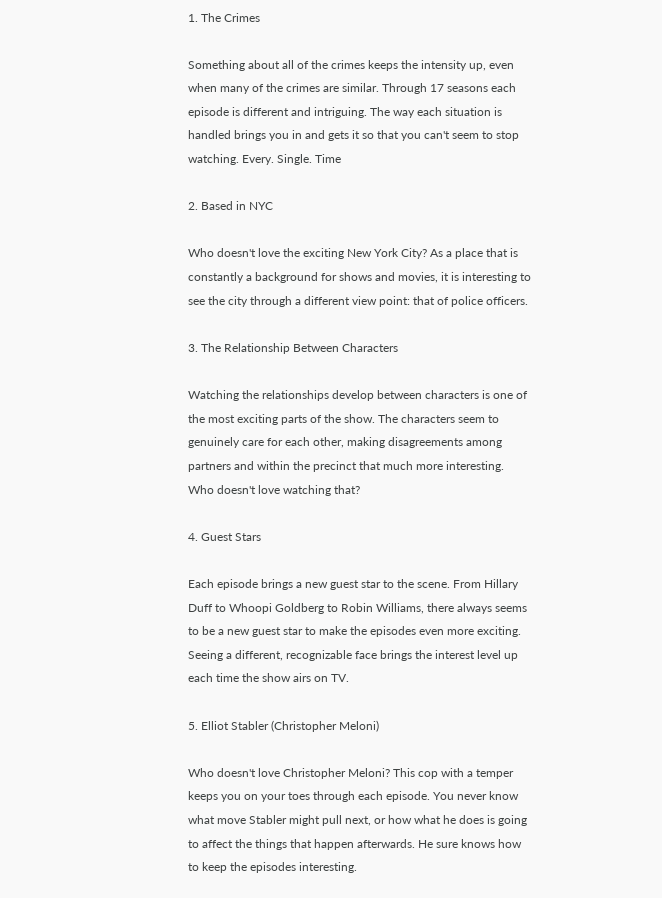1. The Crimes

Something about all of the crimes keeps the intensity up, even when many of the crimes are similar. Through 17 seasons each episode is different and intriguing. The way each situation is handled brings you in and gets it so that you can't seem to stop watching. Every. Single. Time

2. Based in NYC

Who doesn't love the exciting New York City? As a place that is constantly a background for shows and movies, it is interesting to see the city through a different view point: that of police officers.

3. The Relationship Between Characters

Watching the relationships develop between characters is one of the most exciting parts of the show. The characters seem to genuinely care for each other, making disagreements among partners and within the precinct that much more interesting. Who doesn't love watching that?

4. Guest Stars

Each episode brings a new guest star to the scene. From Hillary Duff to Whoopi Goldberg to Robin Williams, there always seems to be a new guest star to make the episodes even more exciting. Seeing a different, recognizable face brings the interest level up each time the show airs on TV.

5. Elliot Stabler (Christopher Meloni)

Who doesn't love Christopher Meloni? This cop with a temper keeps you on your toes through each episode. You never know what move Stabler might pull next, or how what he does is going to affect the things that happen afterwards. He sure knows how to keep the episodes interesting.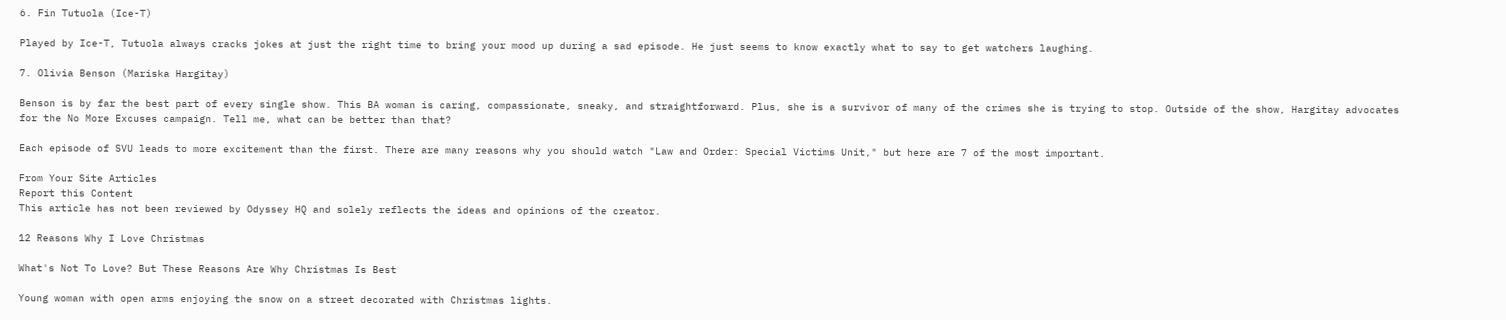6. Fin Tutuola (Ice-T)

Played by Ice-T, Tutuola always cracks jokes at just the right time to bring your mood up during a sad episode. He just seems to know exactly what to say to get watchers laughing.

7. Olivia Benson (Mariska Hargitay)

Benson is by far the best part of every single show. This BA woman is caring, compassionate, sneaky, and straightforward. Plus, she is a survivor of many of the crimes she is trying to stop. Outside of the show, Hargitay advocates for the No More Excuses campaign. Tell me, what can be better than that?

Each episode of SVU leads to more excitement than the first. There are many reasons why you should watch "Law and Order: Special Victims Unit," but here are 7 of the most important.

From Your Site Articles
Report this Content
This article has not been reviewed by Odyssey HQ and solely reflects the ideas and opinions of the creator.

12 Reasons Why I Love Christmas

What's Not To Love? But These Reasons Are Why Christmas Is Best

Young woman with open arms enjoying the snow on a street decorated with Christmas lights.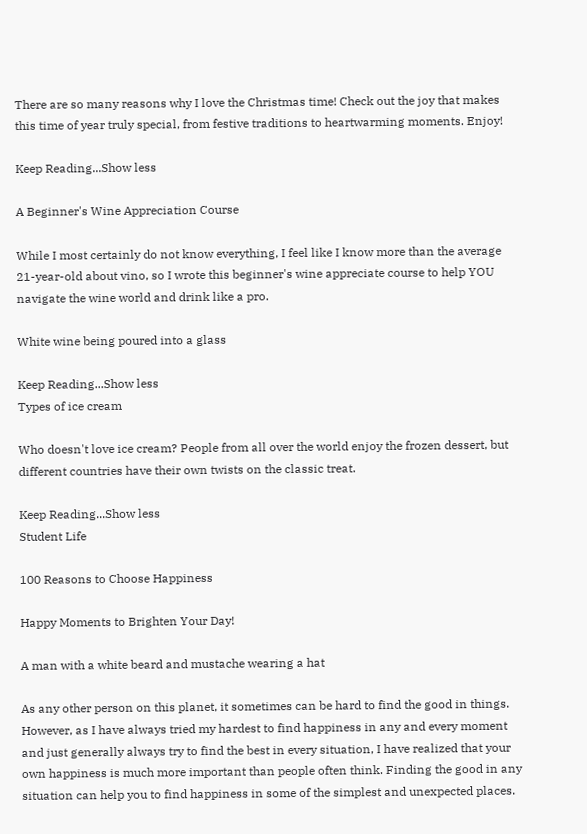There are so many reasons why I love the Christmas time! Check out the joy that makes this time of year truly special, from festive traditions to heartwarming moments. Enjoy!

Keep Reading...Show less

A Beginner's Wine Appreciation Course

While I most certainly do not know everything, I feel like I know more than the average 21-year-old about vino, so I wrote this beginner's wine appreciate course to help YOU navigate the wine world and drink like a pro.

White wine being poured into a glass

Keep Reading...Show less
Types of ice cream

Who doesn't love ice cream? People from all over the world enjoy the frozen dessert, but different countries have their own twists on the classic treat.

Keep Reading...Show less
Student Life

100 Reasons to Choose Happiness

Happy Moments to Brighten Your Day!

A man with a white beard and mustache wearing a hat

As any other person on this planet, it sometimes can be hard to find the good in things. However, as I have always tried my hardest to find happiness in any and every moment and just generally always try to find the best in every situation, I have realized that your own happiness is much more important than people often think. Finding the good in any situation can help you to find happiness in some of the simplest and unexpected places.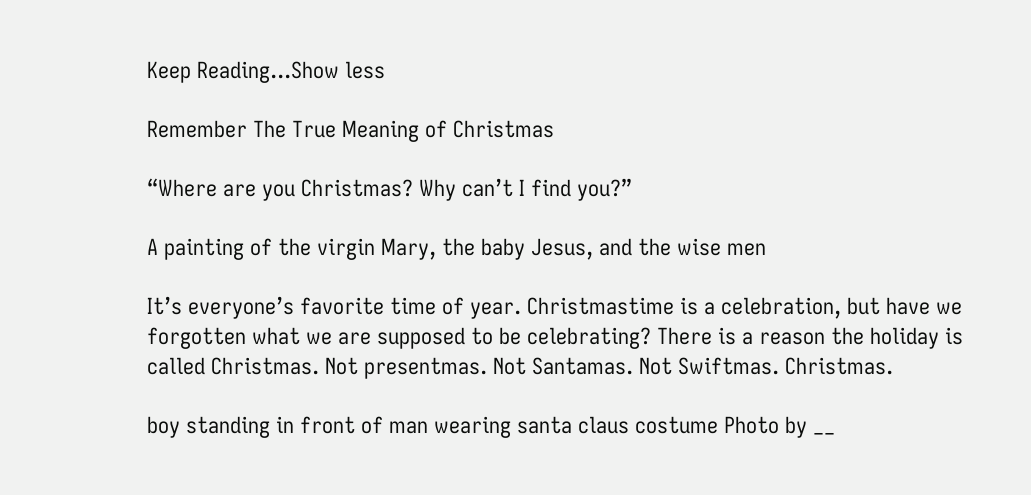Keep Reading...Show less

Remember The True Meaning of Christmas

“Where are you Christmas? Why can’t I find you?”

A painting of the virgin Mary, the baby Jesus, and the wise men

It’s everyone’s favorite time of year. Christmastime is a celebration, but have we forgotten what we are supposed to be celebrating? There is a reason the holiday is called Christmas. Not presentmas. Not Santamas. Not Swiftmas. Christmas.

boy standing in front of man wearing santa claus costume Photo by __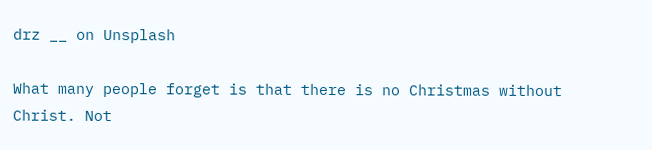drz __ on Unsplash

What many people forget is that there is no Christmas without Christ. Not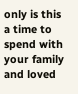only is this a time to spend with your family and loved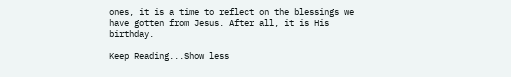ones, it is a time to reflect on the blessings we have gotten from Jesus. After all, it is His birthday.

Keep Reading...Show less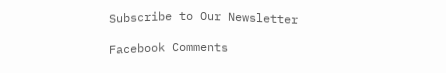Subscribe to Our Newsletter

Facebook Comments